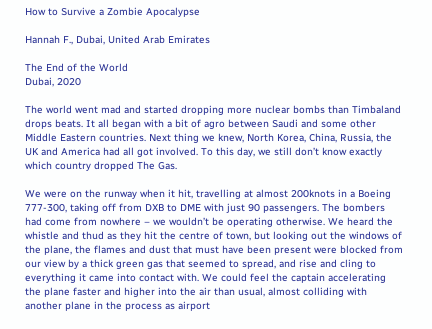How to Survive a Zombie Apocalypse

Hannah F., Dubai, United Arab Emirates

The End of the World
Dubai, 2020

The world went mad and started dropping more nuclear bombs than Timbaland drops beats. It all began with a bit of agro between Saudi and some other Middle Eastern countries. Next thing we knew, North Korea, China, Russia, the UK and America had all got involved. To this day, we still don’t know exactly which country dropped The Gas.

We were on the runway when it hit, travelling at almost 200knots in a Boeing 777-300, taking off from DXB to DME with just 90 passengers. The bombers had come from nowhere – we wouldn’t be operating otherwise. We heard the whistle and thud as they hit the centre of town, but looking out the windows of the plane, the flames and dust that must have been present were blocked from our view by a thick green gas that seemed to spread, and rise and cling to everything it came into contact with. We could feel the captain accelerating the plane faster and higher into the air than usual, almost colliding with another plane in the process as airport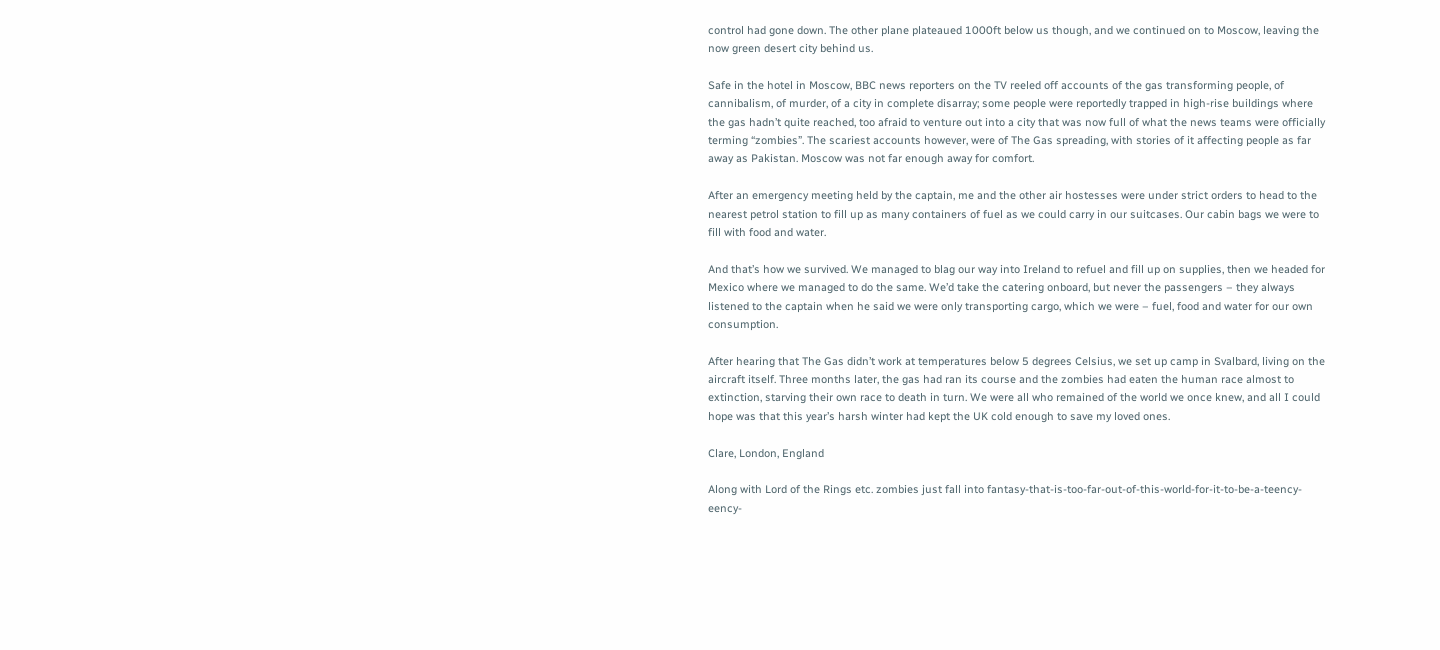control had gone down. The other plane plateaued 1000ft below us though, and we continued on to Moscow, leaving the now green desert city behind us.

Safe in the hotel in Moscow, BBC news reporters on the TV reeled off accounts of the gas transforming people, of cannibalism, of murder, of a city in complete disarray; some people were reportedly trapped in high-rise buildings where the gas hadn’t quite reached, too afraid to venture out into a city that was now full of what the news teams were officially terming “zombies”. The scariest accounts however, were of The Gas spreading, with stories of it affecting people as far away as Pakistan. Moscow was not far enough away for comfort.

After an emergency meeting held by the captain, me and the other air hostesses were under strict orders to head to the nearest petrol station to fill up as many containers of fuel as we could carry in our suitcases. Our cabin bags we were to fill with food and water.

And that’s how we survived. We managed to blag our way into Ireland to refuel and fill up on supplies, then we headed for Mexico where we managed to do the same. We’d take the catering onboard, but never the passengers – they always listened to the captain when he said we were only transporting cargo, which we were – fuel, food and water for our own consumption.

After hearing that The Gas didn’t work at temperatures below 5 degrees Celsius, we set up camp in Svalbard, living on the aircraft itself. Three months later, the gas had ran its course and the zombies had eaten the human race almost to extinction, starving their own race to death in turn. We were all who remained of the world we once knew, and all I could hope was that this year’s harsh winter had kept the UK cold enough to save my loved ones.

Clare, London, England

Along with Lord of the Rings etc. zombies just fall into fantasy-that-is-too-far-out-of-this-world-for-it-to-be-a-teency-eency-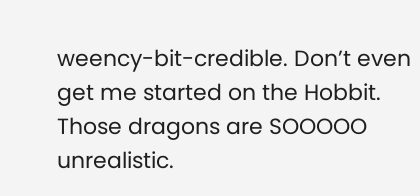weency-bit-credible. Don’t even get me started on the Hobbit. Those dragons are SOOOOO unrealistic.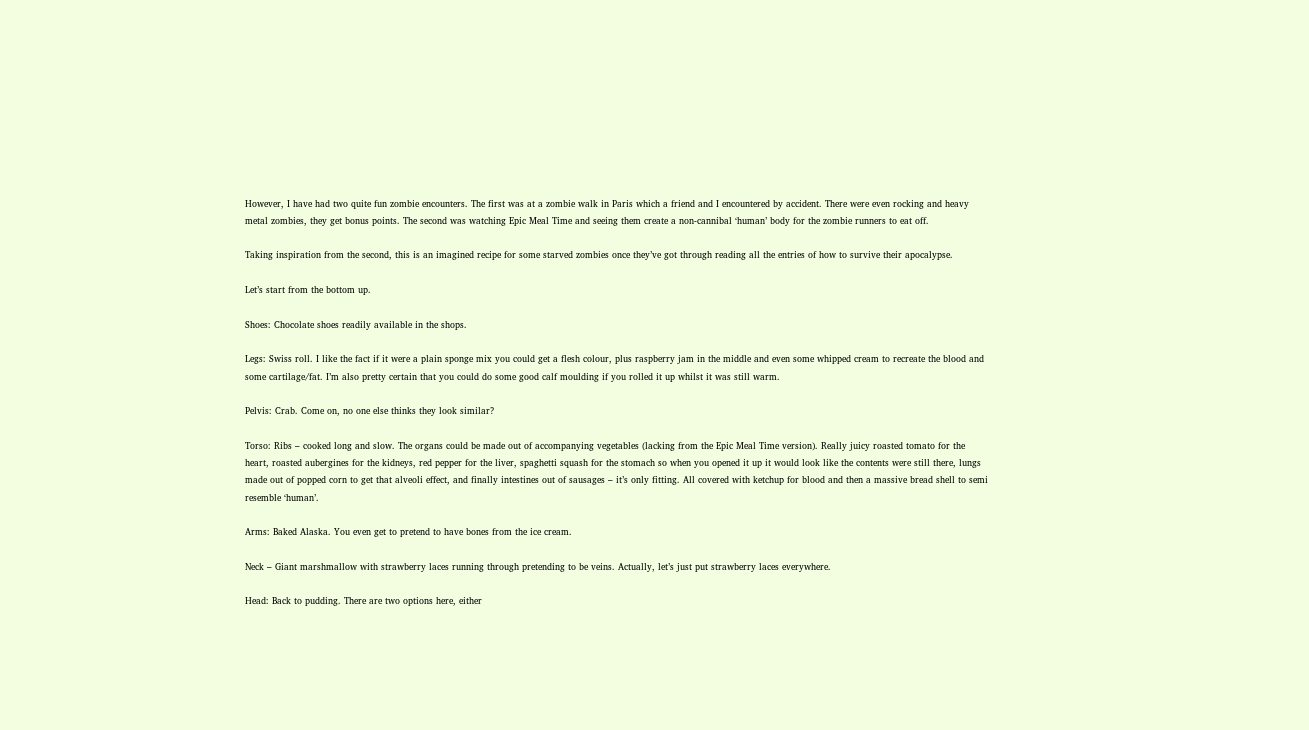However, I have had two quite fun zombie encounters. The first was at a zombie walk in Paris which a friend and I encountered by accident. There were even rocking and heavy metal zombies, they get bonus points. The second was watching Epic Meal Time and seeing them create a non-cannibal ‘human’ body for the zombie runners to eat off.

Taking inspiration from the second, this is an imagined recipe for some starved zombies once they’ve got through reading all the entries of how to survive their apocalypse.

Let’s start from the bottom up.

Shoes: Chocolate shoes readily available in the shops.

Legs: Swiss roll. I like the fact if it were a plain sponge mix you could get a flesh colour, plus raspberry jam in the middle and even some whipped cream to recreate the blood and some cartilage/fat. I’m also pretty certain that you could do some good calf moulding if you rolled it up whilst it was still warm.

Pelvis: Crab. Come on, no one else thinks they look similar?

Torso: Ribs – cooked long and slow. The organs could be made out of accompanying vegetables (lacking from the Epic Meal Time version). Really juicy roasted tomato for the heart, roasted aubergines for the kidneys, red pepper for the liver, spaghetti squash for the stomach so when you opened it up it would look like the contents were still there, lungs made out of popped corn to get that alveoli effect, and finally intestines out of sausages – it’s only fitting. All covered with ketchup for blood and then a massive bread shell to semi resemble ‘human’.

Arms: Baked Alaska. You even get to pretend to have bones from the ice cream.

Neck – Giant marshmallow with strawberry laces running through pretending to be veins. Actually, let’s just put strawberry laces everywhere.

Head: Back to pudding. There are two options here, either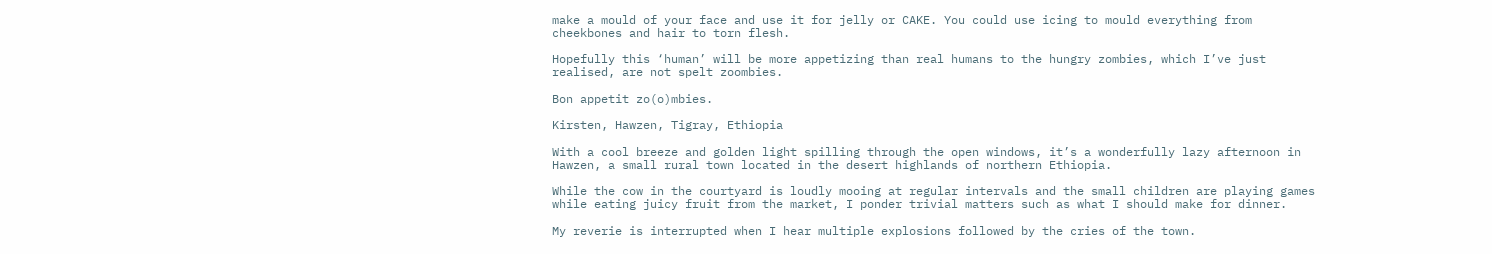make a mould of your face and use it for jelly or CAKE. You could use icing to mould everything from cheekbones and hair to torn flesh.

Hopefully this ‘human’ will be more appetizing than real humans to the hungry zombies, which I’ve just realised, are not spelt zoombies.

Bon appetit zo(o)mbies.

Kirsten, Hawzen, Tigray, Ethiopia

With a cool breeze and golden light spilling through the open windows, it’s a wonderfully lazy afternoon in Hawzen, a small rural town located in the desert highlands of northern Ethiopia.

While the cow in the courtyard is loudly mooing at regular intervals and the small children are playing games while eating juicy fruit from the market, I ponder trivial matters such as what I should make for dinner.

My reverie is interrupted when I hear multiple explosions followed by the cries of the town.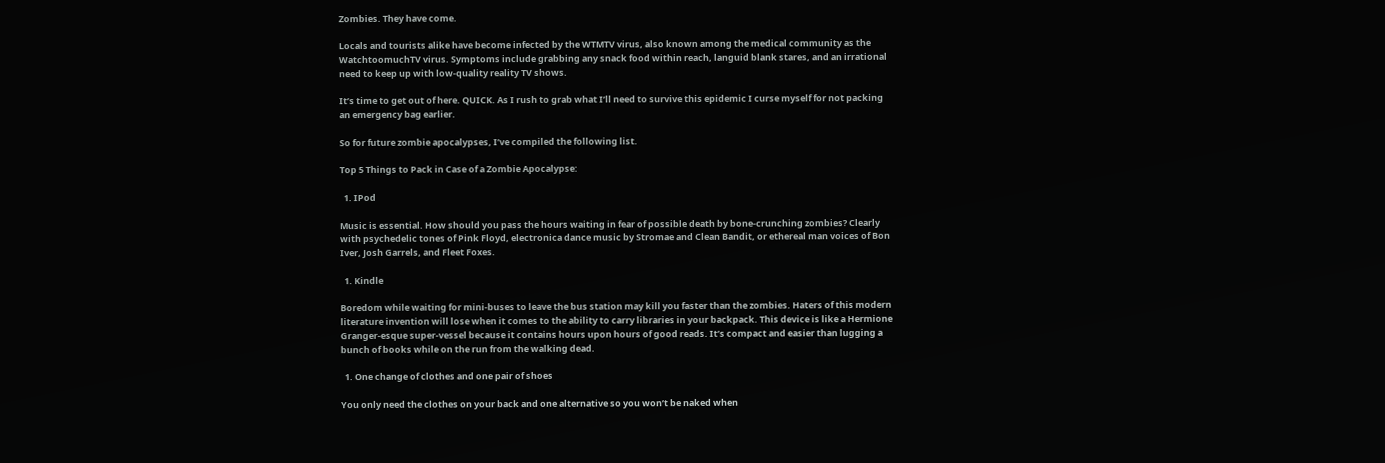Zombies. They have come.

Locals and tourists alike have become infected by the WTMTV virus, also known among the medical community as the WatchtoomuchTV virus. Symptoms include grabbing any snack food within reach, languid blank stares, and an irrational need to keep up with low-quality reality TV shows.

It’s time to get out of here. QUICK. As I rush to grab what I’ll need to survive this epidemic I curse myself for not packing an emergency bag earlier.

So for future zombie apocalypses, I’ve compiled the following list.

Top 5 Things to Pack in Case of a Zombie Apocalypse:

  1. IPod

Music is essential. How should you pass the hours waiting in fear of possible death by bone-crunching zombies? Clearly with psychedelic tones of Pink Floyd, electronica dance music by Stromae and Clean Bandit, or ethereal man voices of Bon Iver, Josh Garrels, and Fleet Foxes.

  1. Kindle

Boredom while waiting for mini-buses to leave the bus station may kill you faster than the zombies. Haters of this modern literature invention will lose when it comes to the ability to carry libraries in your backpack. This device is like a Hermione Granger-esque super-vessel because it contains hours upon hours of good reads. It’s compact and easier than lugging a bunch of books while on the run from the walking dead.

  1. One change of clothes and one pair of shoes

You only need the clothes on your back and one alternative so you won’t be naked when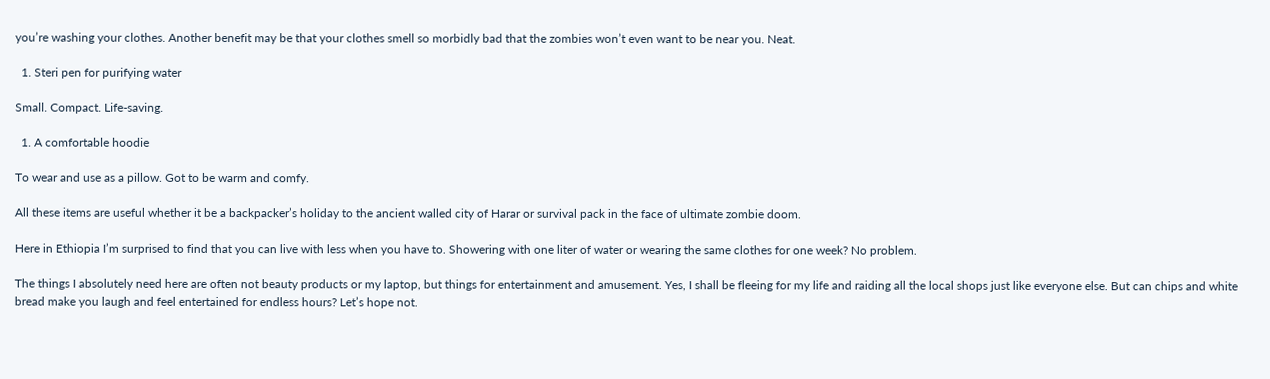you’re washing your clothes. Another benefit may be that your clothes smell so morbidly bad that the zombies won’t even want to be near you. Neat.

  1. Steri pen for purifying water

Small. Compact. Life-saving.

  1. A comfortable hoodie

To wear and use as a pillow. Got to be warm and comfy.

All these items are useful whether it be a backpacker’s holiday to the ancient walled city of Harar or survival pack in the face of ultimate zombie doom.

Here in Ethiopia I’m surprised to find that you can live with less when you have to. Showering with one liter of water or wearing the same clothes for one week? No problem.

The things I absolutely need here are often not beauty products or my laptop, but things for entertainment and amusement. Yes, I shall be fleeing for my life and raiding all the local shops just like everyone else. But can chips and white bread make you laugh and feel entertained for endless hours? Let’s hope not.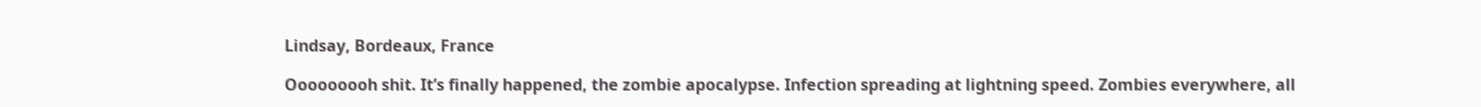Lindsay, Bordeaux, France

Ooooooooh shit. It’s finally happened, the zombie apocalypse. Infection spreading at lightning speed. Zombies everywhere, all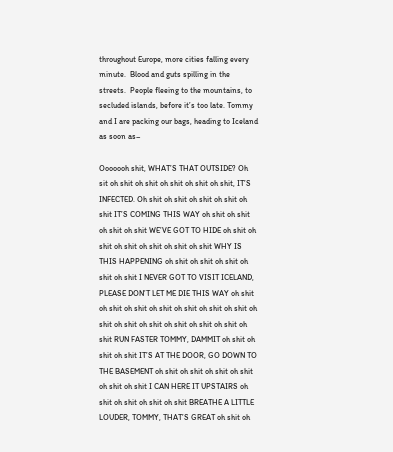throughout Europe, more cities falling every minute.  Blood and guts spilling in the streets.  People fleeing to the mountains, to secluded islands, before it’s too late. Tommy and I are packing our bags, heading to Iceland as soon as–

Ooooooh shit, WHAT’S THAT OUTSIDE? Oh sit oh shit oh shit oh shit oh shit oh shit, IT’S INFECTED. Oh shit oh shit oh shit oh shit oh shit IT’S COMING THIS WAY oh shit oh shit oh shit oh shit WE’VE GOT TO HIDE oh shit oh shit oh shit oh shit oh shit oh shit WHY IS THIS HAPPENING oh shit oh shit oh shit oh shit oh shit I NEVER GOT TO VISIT ICELAND, PLEASE DON’T LET ME DIE THIS WAY oh shit oh shit oh shit oh shit oh shit oh shit oh shit oh shit oh shit oh shit oh shit oh shit oh shit oh shit RUN FASTER TOMMY, DAMMIT oh shit oh shit oh shit IT’S AT THE DOOR, GO DOWN TO THE BASEMENT oh shit oh shit oh shit oh shit oh shit oh shit I CAN HERE IT UPSTAIRS oh shit oh shit oh shit oh shit BREATHE A LITTLE LOUDER, TOMMY, THAT’S GREAT oh shit oh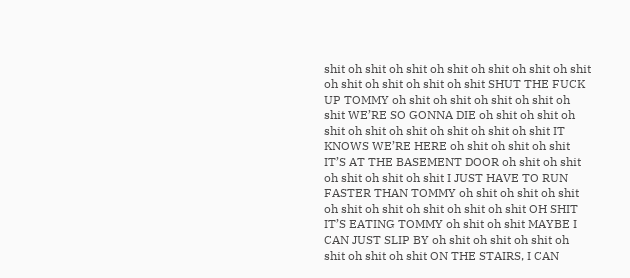shit oh shit oh shit oh shit oh shit oh shit oh shit oh shit oh shit oh shit oh shit SHUT THE FUCK UP TOMMY oh shit oh shit oh shit oh shit oh shit WE’RE SO GONNA DIE oh shit oh shit oh shit oh shit oh shit oh shit oh shit oh shit IT KNOWS WE’RE HERE oh shit oh shit oh shit IT’S AT THE BASEMENT DOOR oh shit oh shit oh shit oh shit oh shit I JUST HAVE TO RUN FASTER THAN TOMMY oh shit oh shit oh shit oh shit oh shit oh shit oh shit oh shit OH SHIT IT’S EATING TOMMY oh shit oh shit MAYBE I CAN JUST SLIP BY oh shit oh shit oh shit oh shit oh shit oh shit ON THE STAIRS, I CAN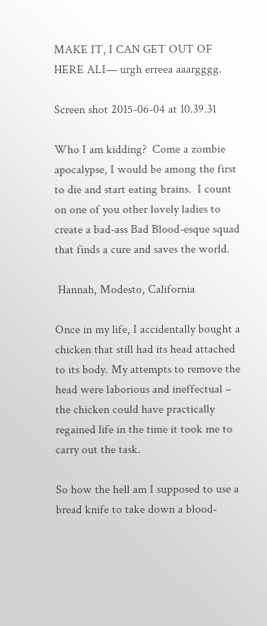MAKE IT, I CAN GET OUT OF HERE ALI— urgh erreea aaargggg.

Screen shot 2015-06-04 at 10.39.31

Who I am kidding?  Come a zombie apocalypse, I would be among the first to die and start eating brains.  I count on one of you other lovely ladies to create a bad-ass Bad Blood-esque squad that finds a cure and saves the world.

 Hannah, Modesto, California

Once in my life, I accidentally bought a chicken that still had its head attached to its body. My attempts to remove the head were laborious and ineffectual – the chicken could have practically regained life in the time it took me to carry out the task.

So how the hell am I supposed to use a bread knife to take down a blood-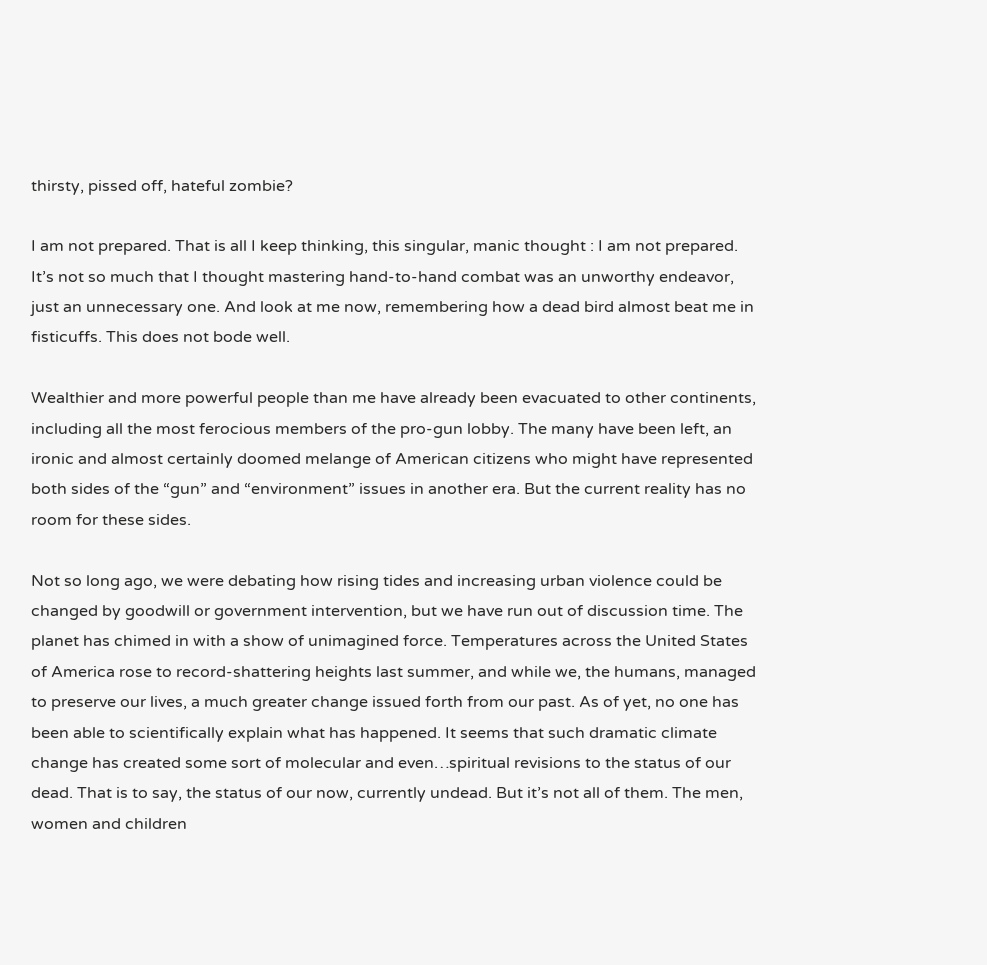thirsty, pissed off, hateful zombie?

I am not prepared. That is all I keep thinking, this singular, manic thought : I am not prepared. It’s not so much that I thought mastering hand-to-hand combat was an unworthy endeavor, just an unnecessary one. And look at me now, remembering how a dead bird almost beat me in fisticuffs. This does not bode well.

Wealthier and more powerful people than me have already been evacuated to other continents, including all the most ferocious members of the pro-gun lobby. The many have been left, an ironic and almost certainly doomed melange of American citizens who might have represented both sides of the “gun” and “environment” issues in another era. But the current reality has no room for these sides.

Not so long ago, we were debating how rising tides and increasing urban violence could be changed by goodwill or government intervention, but we have run out of discussion time. The planet has chimed in with a show of unimagined force. Temperatures across the United States of America rose to record-shattering heights last summer, and while we, the humans, managed to preserve our lives, a much greater change issued forth from our past. As of yet, no one has been able to scientifically explain what has happened. It seems that such dramatic climate change has created some sort of molecular and even…spiritual revisions to the status of our dead. That is to say, the status of our now, currently undead. But it’s not all of them. The men, women and children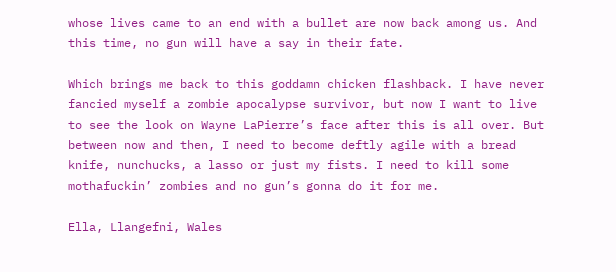whose lives came to an end with a bullet are now back among us. And this time, no gun will have a say in their fate.

Which brings me back to this goddamn chicken flashback. I have never fancied myself a zombie apocalypse survivor, but now I want to live to see the look on Wayne LaPierre’s face after this is all over. But between now and then, I need to become deftly agile with a bread knife, nunchucks, a lasso or just my fists. I need to kill some mothafuckin’ zombies and no gun’s gonna do it for me.

Ella, Llangefni, Wales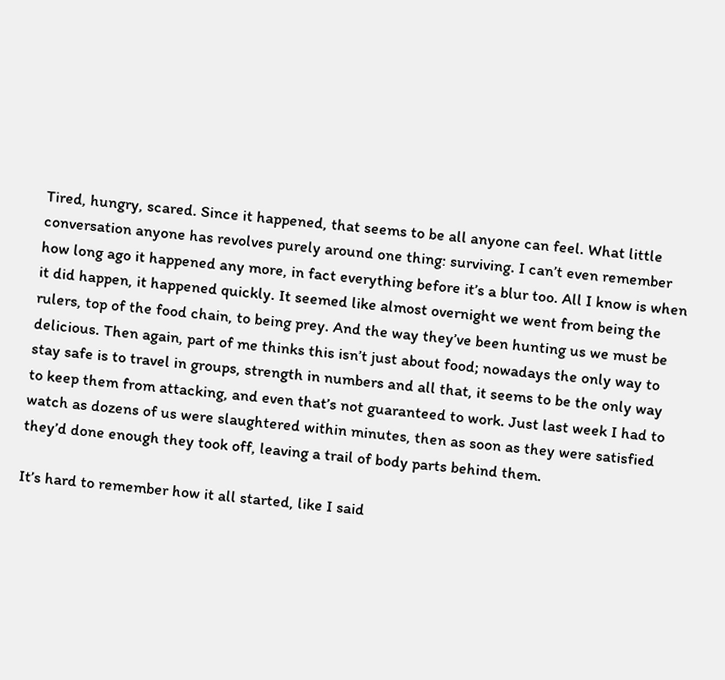Tired, hungry, scared. Since it happened, that seems to be all anyone can feel. What little conversation anyone has revolves purely around one thing: surviving. I can’t even remember how long ago it happened any more, in fact everything before it’s a blur too. All I know is when it did happen, it happened quickly. It seemed like almost overnight we went from being the rulers, top of the food chain, to being prey. And the way they’ve been hunting us we must be delicious. Then again, part of me thinks this isn’t just about food; nowadays the only way to stay safe is to travel in groups, strength in numbers and all that, it seems to be the only way to keep them from attacking, and even that’s not guaranteed to work. Just last week I had to watch as dozens of us were slaughtered within minutes, then as soon as they were satisfied they’d done enough they took off, leaving a trail of body parts behind them.

It’s hard to remember how it all started, like I said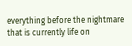everything before the nightmare that is currently life on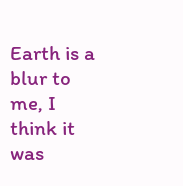Earth is a blur to me, I think it was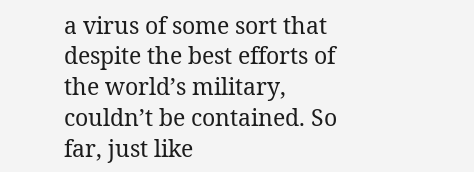a virus of some sort that despite the best efforts of the world’s military, couldn’t be contained. So far, just like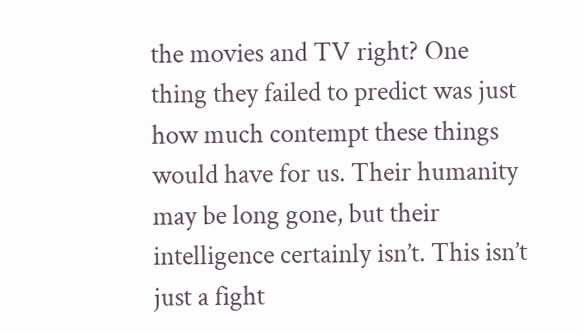the movies and TV right? One thing they failed to predict was just how much contempt these things would have for us. Their humanity may be long gone, but their intelligence certainly isn’t. This isn’t just a fight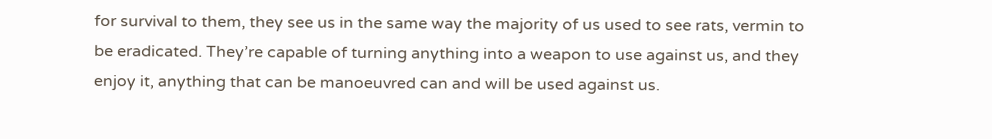for survival to them, they see us in the same way the majority of us used to see rats, vermin to be eradicated. They’re capable of turning anything into a weapon to use against us, and they enjoy it, anything that can be manoeuvred can and will be used against us.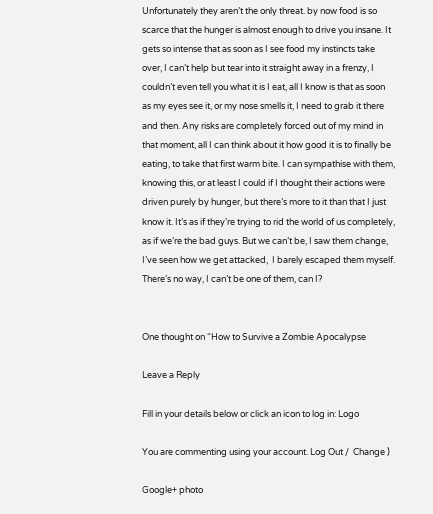Unfortunately they aren’t the only threat. by now food is so scarce that the hunger is almost enough to drive you insane. It gets so intense that as soon as I see food my instincts take over, I can’t help but tear into it straight away in a frenzy, I couldn’t even tell you what it is I eat, all I know is that as soon as my eyes see it, or my nose smells it, I need to grab it there and then. Any risks are completely forced out of my mind in that moment, all I can think about it how good it is to finally be eating, to take that first warm bite. I can sympathise with them, knowing this, or at least I could if I thought their actions were driven purely by hunger, but there’s more to it than that I just know it. It’s as if they’re trying to rid the world of us completely, as if we’re the bad guys. But we can’t be, I saw them change, I’ve seen how we get attacked,  I barely escaped them myself. There’s no way, I can’t be one of them, can I?


One thought on “How to Survive a Zombie Apocalypse

Leave a Reply

Fill in your details below or click an icon to log in: Logo

You are commenting using your account. Log Out /  Change )

Google+ photo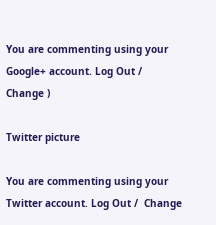You are commenting using your Google+ account. Log Out /  Change )

Twitter picture

You are commenting using your Twitter account. Log Out /  Change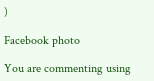)

Facebook photo

You are commenting using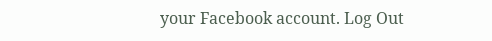your Facebook account. Log Out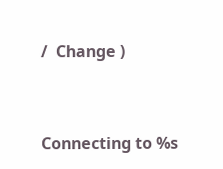/  Change )


Connecting to %s